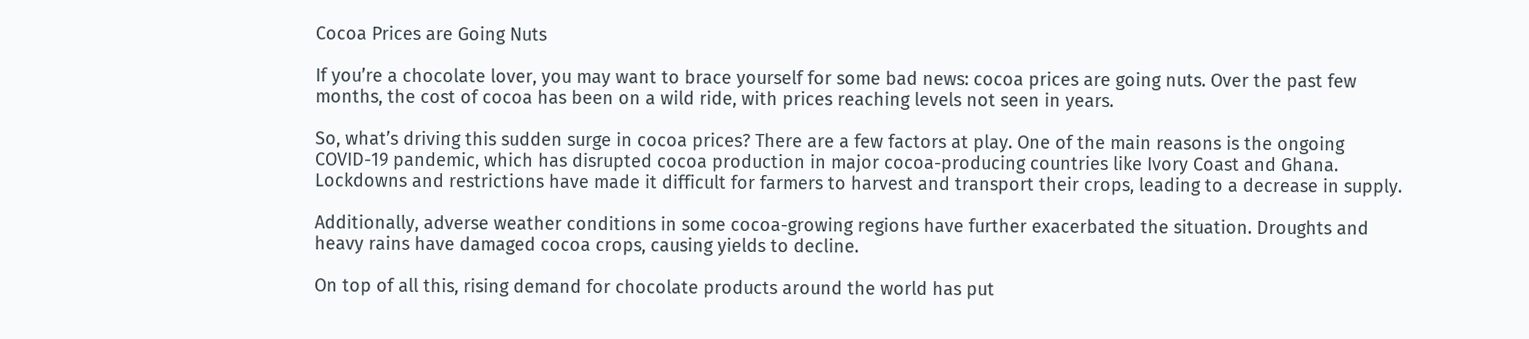Cocoa Prices are Going Nuts

If you’re a chocolate lover, you may want to brace yourself for some bad news: cocoa prices are going nuts. Over the past few months, the cost of cocoa has been on a wild ride, with prices reaching levels not seen in years.

So, what’s driving this sudden surge in cocoa prices? There are a few factors at play. One of the main reasons is the ongoing COVID-19 pandemic, which has disrupted cocoa production in major cocoa-producing countries like Ivory Coast and Ghana. Lockdowns and restrictions have made it difficult for farmers to harvest and transport their crops, leading to a decrease in supply.

Additionally, adverse weather conditions in some cocoa-growing regions have further exacerbated the situation. Droughts and heavy rains have damaged cocoa crops, causing yields to decline.

On top of all this, rising demand for chocolate products around the world has put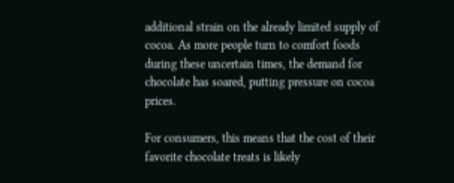additional strain on the already limited supply of cocoa. As more people turn to comfort foods during these uncertain times, the demand for chocolate has soared, putting pressure on cocoa prices.

For consumers, this means that the cost of their favorite chocolate treats is likely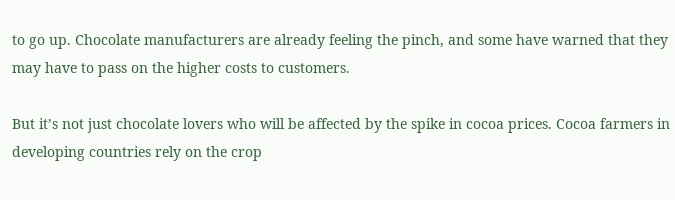to go up. Chocolate manufacturers are already feeling the pinch, and some have warned that they may have to pass on the higher costs to customers.

But it’s not just chocolate lovers who will be affected by the spike in cocoa prices. Cocoa farmers in developing countries rely on the crop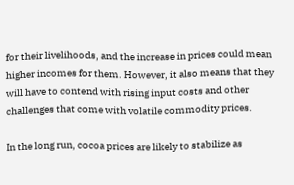for their livelihoods, and the increase in prices could mean higher incomes for them. However, it also means that they will have to contend with rising input costs and other challenges that come with volatile commodity prices.

In the long run, cocoa prices are likely to stabilize as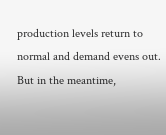production levels return to normal and demand evens out. But in the meantime,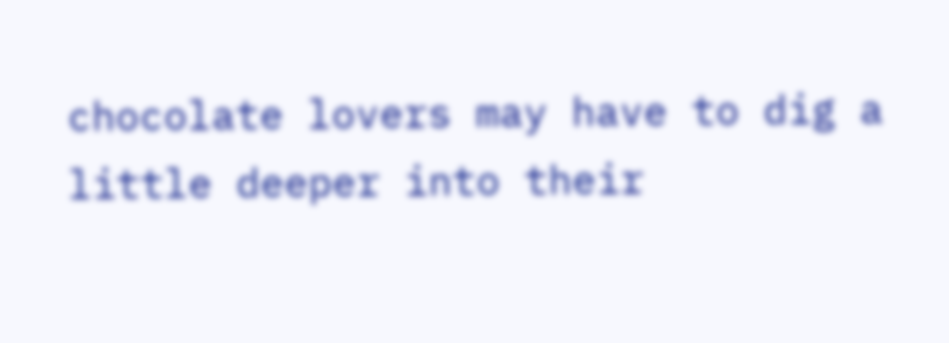chocolate lovers may have to dig a little deeper into their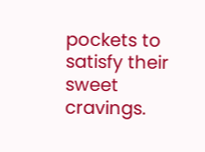pockets to satisfy their sweet cravings.